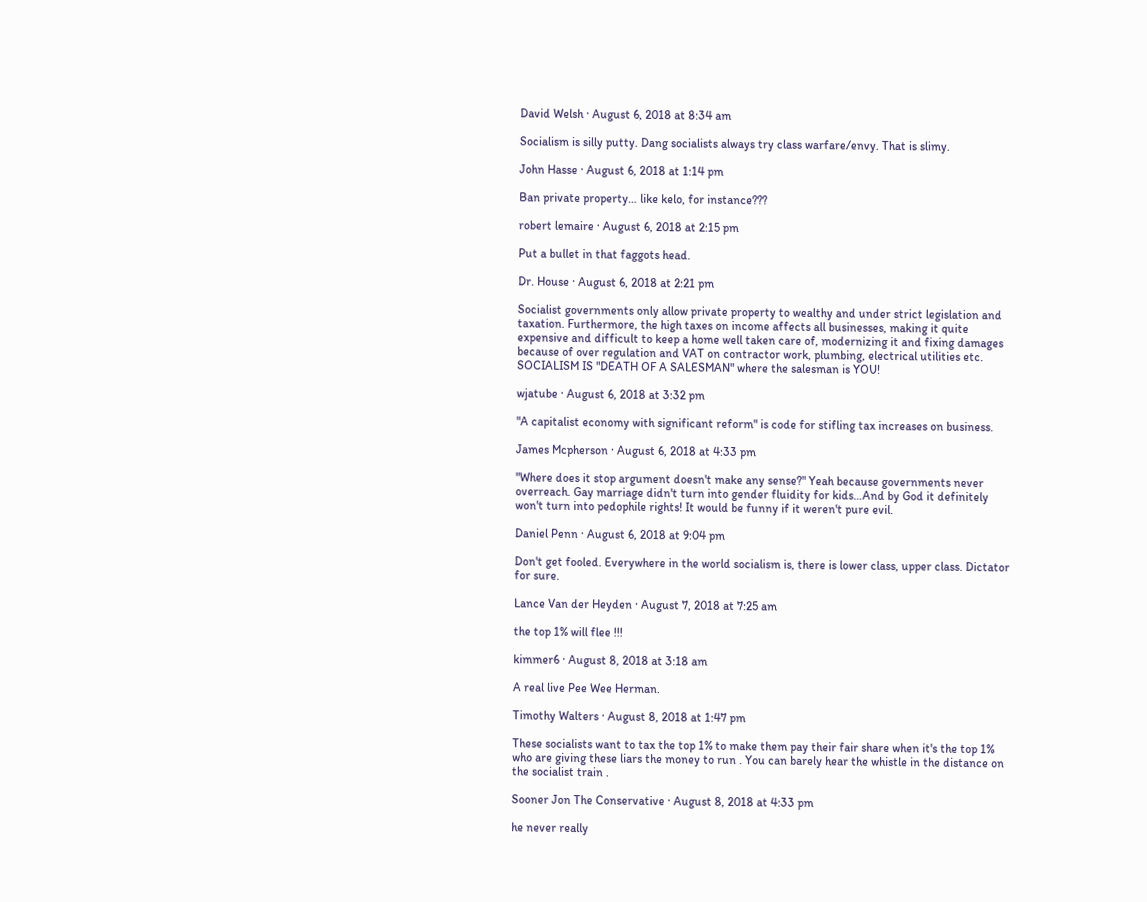David Welsh · August 6, 2018 at 8:34 am

Socialism is silly putty. Dang socialists always try class warfare/envy. That is slimy.

John Hasse · August 6, 2018 at 1:14 pm

Ban private property… like kelo, for instance???

robert lemaire · August 6, 2018 at 2:15 pm

Put a bullet in that faggots head.

Dr. House · August 6, 2018 at 2:21 pm

Socialist governments only allow private property to wealthy and under strict legislation and taxation. Furthermore, the high taxes on income affects all businesses, making it quite expensive and difficult to keep a home well taken care of, modernizing it and fixing damages because of over regulation and VAT on contractor work, plumbing, electrical utilities etc. SOCIALISM IS "DEATH OF A SALESMAN" where the salesman is YOU!

wjatube · August 6, 2018 at 3:32 pm

"A capitalist economy with significant reform" is code for stifling tax increases on business.

James Mcpherson · August 6, 2018 at 4:33 pm

"Where does it stop argument doesn't make any sense?" Yeah because governments never overreach. Gay marriage didn't turn into gender fluidity for kids…And by God it definitely won't turn into pedophile rights! It would be funny if it weren't pure evil.

Daniel Penn · August 6, 2018 at 9:04 pm

Don't get fooled. Everywhere in the world socialism is, there is lower class, upper class. Dictator for sure.

Lance Van der Heyden · August 7, 2018 at 7:25 am

the top 1% will flee !!!

kimmer6 · August 8, 2018 at 3:18 am

A real live Pee Wee Herman.

Timothy Walters · August 8, 2018 at 1:47 pm

These socialists want to tax the top 1% to make them pay their fair share when it's the top 1% who are giving these liars the money to run . You can barely hear the whistle in the distance on the socialist train .

Sooner Jon The Conservative · August 8, 2018 at 4:33 pm

he never really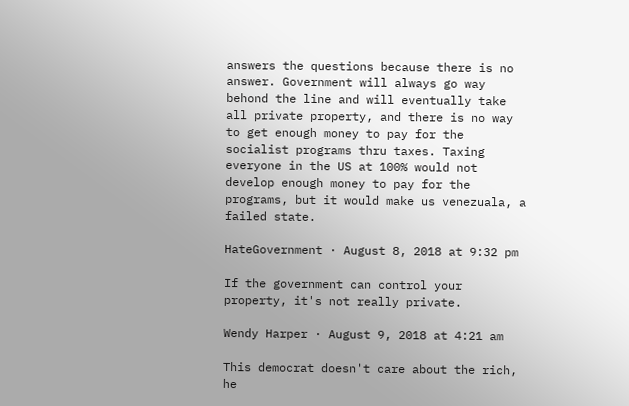answers the questions because there is no answer. Government will always go way behond the line and will eventually take all private property, and there is no way to get enough money to pay for the socialist programs thru taxes. Taxing everyone in the US at 100% would not develop enough money to pay for the programs, but it would make us venezuala, a failed state.

HateGovernment · August 8, 2018 at 9:32 pm

If the government can control your property, it's not really private.

Wendy Harper · August 9, 2018 at 4:21 am

This democrat doesn't care about the rich, he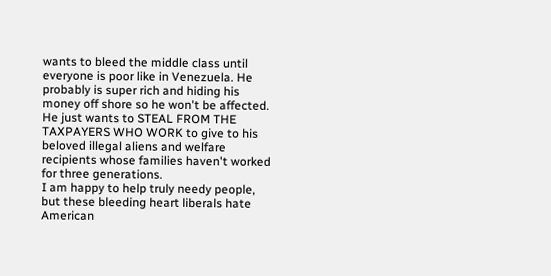wants to bleed the middle class until everyone is poor like in Venezuela. He probably is super rich and hiding his money off shore so he won't be affected. He just wants to STEAL FROM THE TAXPAYERS WHO WORK to give to his beloved illegal aliens and welfare recipients whose families haven't worked for three generations.
I am happy to help truly needy people, but these bleeding heart liberals hate American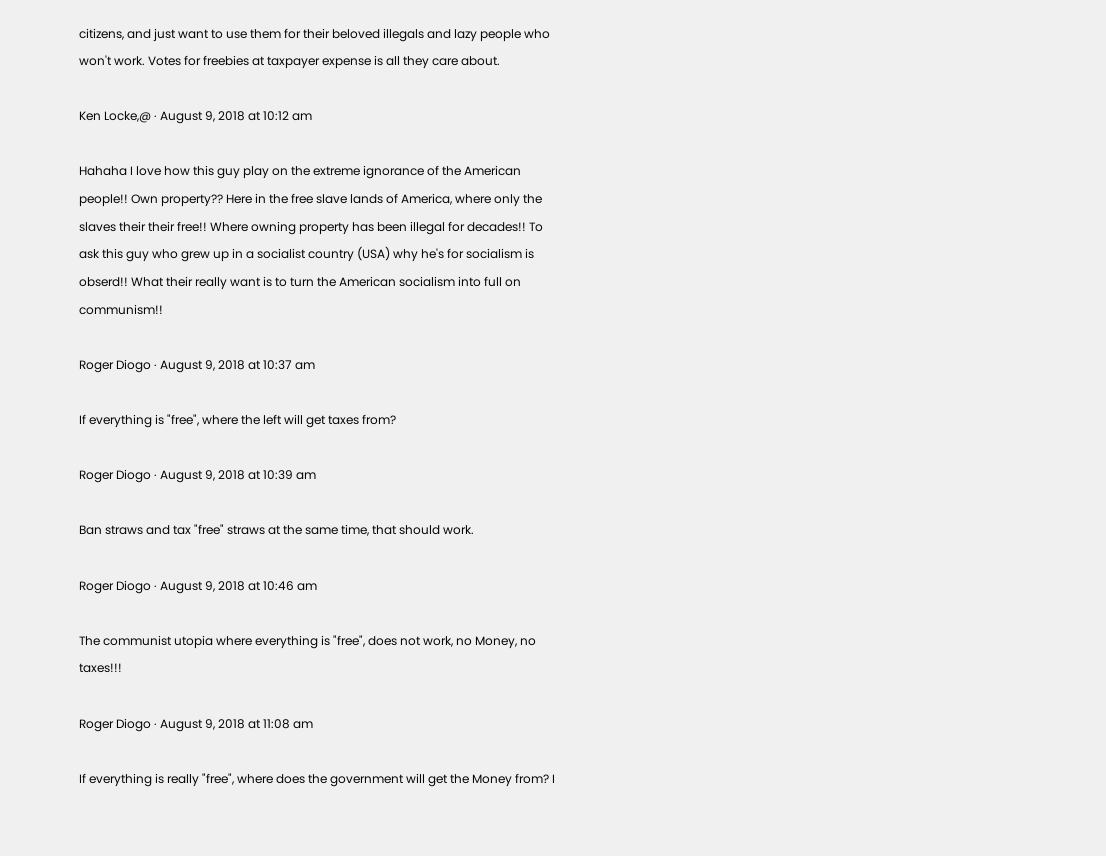citizens, and just want to use them for their beloved illegals and lazy people who won't work. Votes for freebies at taxpayer expense is all they care about.

Ken Locke,@ · August 9, 2018 at 10:12 am

Hahaha I love how this guy play on the extreme ignorance of the American people!! Own property?? Here in the free slave lands of America, where only the slaves their their free!! Where owning property has been illegal for decades!! To ask this guy who grew up in a socialist country (USA) why he's for socialism is obserd!! What their really want is to turn the American socialism into full on communism!!

Roger Diogo · August 9, 2018 at 10:37 am

If everything is "free", where the left will get taxes from?

Roger Diogo · August 9, 2018 at 10:39 am

Ban straws and tax "free" straws at the same time, that should work.

Roger Diogo · August 9, 2018 at 10:46 am

The communist utopia where everything is "free", does not work, no Money, no taxes!!!

Roger Diogo · August 9, 2018 at 11:08 am

If everything is really "free", where does the government will get the Money from? I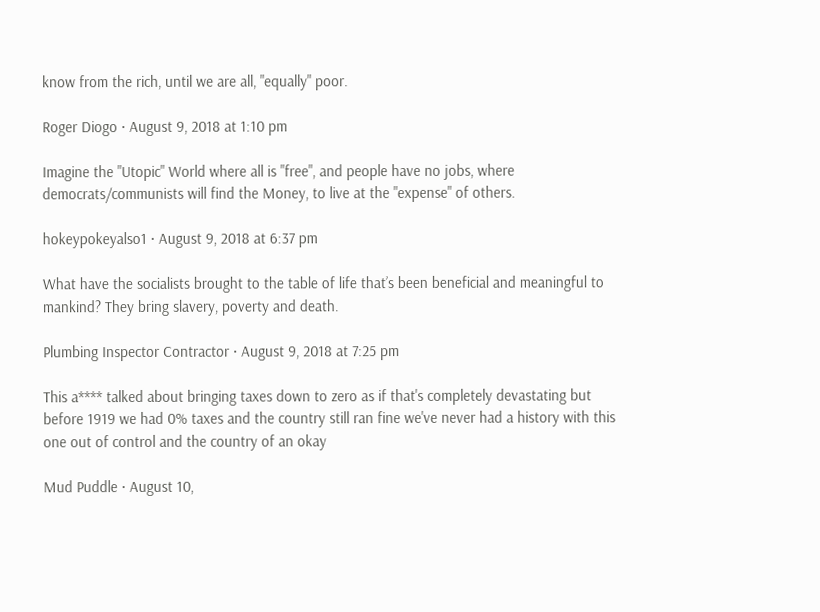know from the rich, until we are all, "equally" poor.

Roger Diogo · August 9, 2018 at 1:10 pm

Imagine the "Utopic" World where all is "free", and people have no jobs, where democrats/communists will find the Money, to live at the "expense" of others.

hokeypokeyalso1 · August 9, 2018 at 6:37 pm

What have the socialists brought to the table of life that’s been beneficial and meaningful to mankind? They bring slavery, poverty and death.

Plumbing Inspector Contractor · August 9, 2018 at 7:25 pm

This a**** talked about bringing taxes down to zero as if that's completely devastating but before 1919 we had 0% taxes and the country still ran fine we've never had a history with this one out of control and the country of an okay

Mud Puddle · August 10,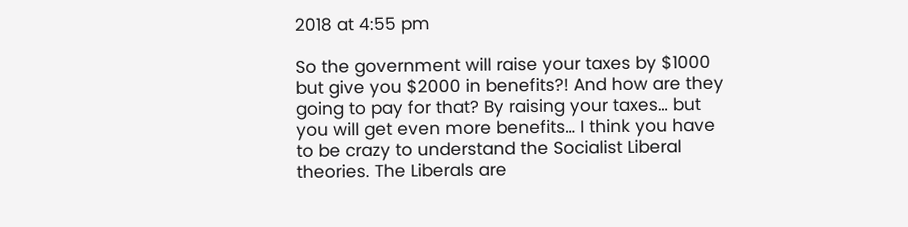2018 at 4:55 pm

So the government will raise your taxes by $1000 but give you $2000 in benefits?! And how are they going to pay for that? By raising your taxes… but you will get even more benefits… I think you have to be crazy to understand the Socialist Liberal theories. The Liberals are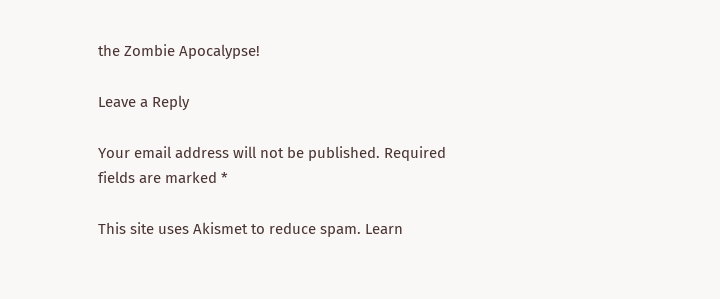the Zombie Apocalypse!

Leave a Reply

Your email address will not be published. Required fields are marked *

This site uses Akismet to reduce spam. Learn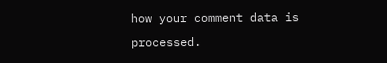how your comment data is processed.